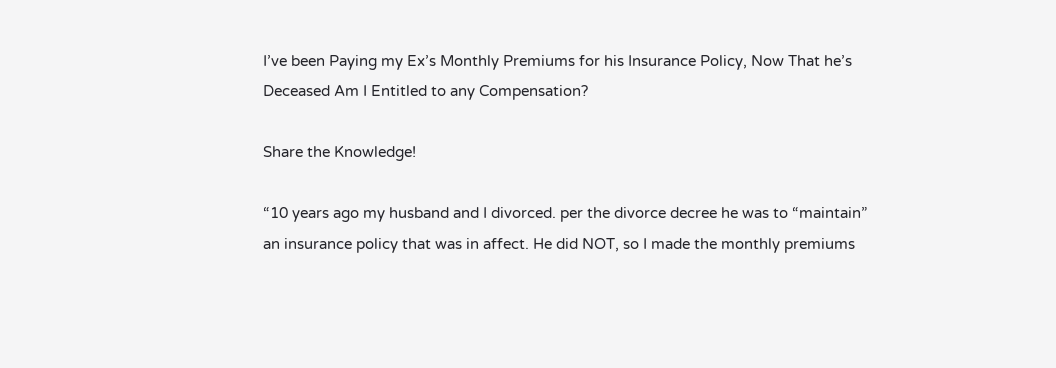I’ve been Paying my Ex’s Monthly Premiums for his Insurance Policy, Now That he’s Deceased Am I Entitled to any Compensation?

Share the Knowledge!

“10 years ago my husband and I divorced. per the divorce decree he was to “maintain” an insurance policy that was in affect. He did NOT, so I made the monthly premiums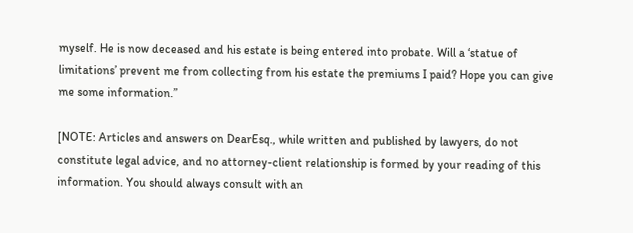myself. He is now deceased and his estate is being entered into probate. Will a ‘statue of limitations’ prevent me from collecting from his estate the premiums I paid? Hope you can give me some information.”

[NOTE: Articles and answers on DearEsq., while written and published by lawyers, do not constitute legal advice, and no attorney-client relationship is formed by your reading of this information. You should always consult with an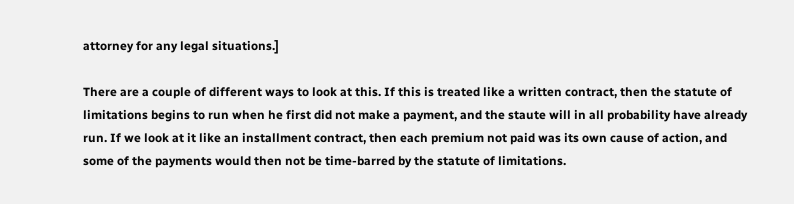attorney for any legal situations.]

There are a couple of different ways to look at this. If this is treated like a written contract, then the statute of limitations begins to run when he first did not make a payment, and the staute will in all probability have already run. If we look at it like an installment contract, then each premium not paid was its own cause of action, and some of the payments would then not be time-barred by the statute of limitations.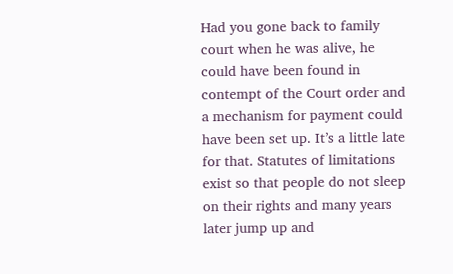Had you gone back to family court when he was alive, he could have been found in contempt of the Court order and a mechanism for payment could have been set up. It’s a little late for that. Statutes of limitations exist so that people do not sleep on their rights and many years later jump up and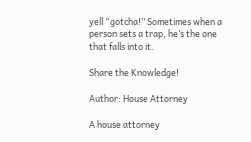yell “gotcha!” Sometimes when a person sets a trap, he’s the one that falls into it.

Share the Knowledge!

Author: House Attorney

A house attorney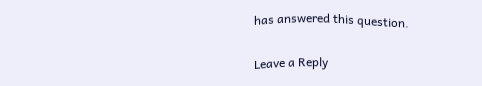has answered this question.

Leave a Reply